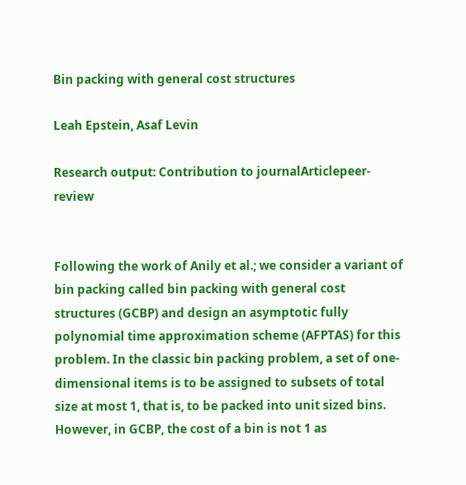Bin packing with general cost structures

Leah Epstein, Asaf Levin

Research output: Contribution to journalArticlepeer-review


Following the work of Anily et al.; we consider a variant of bin packing called bin packing with general cost structures (GCBP) and design an asymptotic fully polynomial time approximation scheme (AFPTAS) for this problem. In the classic bin packing problem, a set of one-dimensional items is to be assigned to subsets of total size at most 1, that is, to be packed into unit sized bins. However, in GCBP, the cost of a bin is not 1 as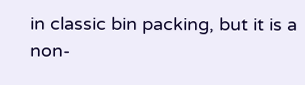in classic bin packing, but it is a non-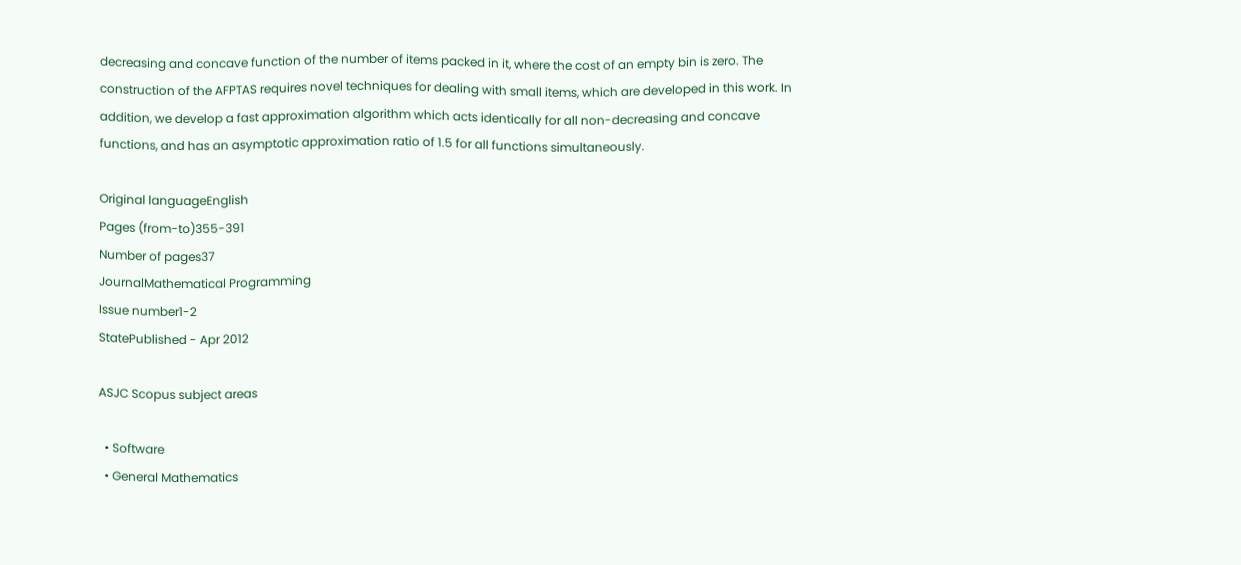decreasing and concave function of the number of items packed in it, where the cost of an empty bin is zero. The construction of the AFPTAS requires novel techniques for dealing with small items, which are developed in this work. In addition, we develop a fast approximation algorithm which acts identically for all non-decreasing and concave functions, and has an asymptotic approximation ratio of 1.5 for all functions simultaneously.

Original languageEnglish
Pages (from-to)355-391
Number of pages37
JournalMathematical Programming
Issue number1-2
StatePublished - Apr 2012

ASJC Scopus subject areas

  • Software
  • General Mathematics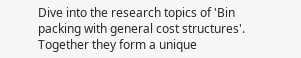Dive into the research topics of 'Bin packing with general cost structures'. Together they form a unique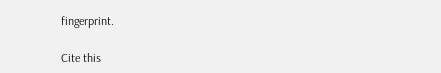fingerprint.

Cite this